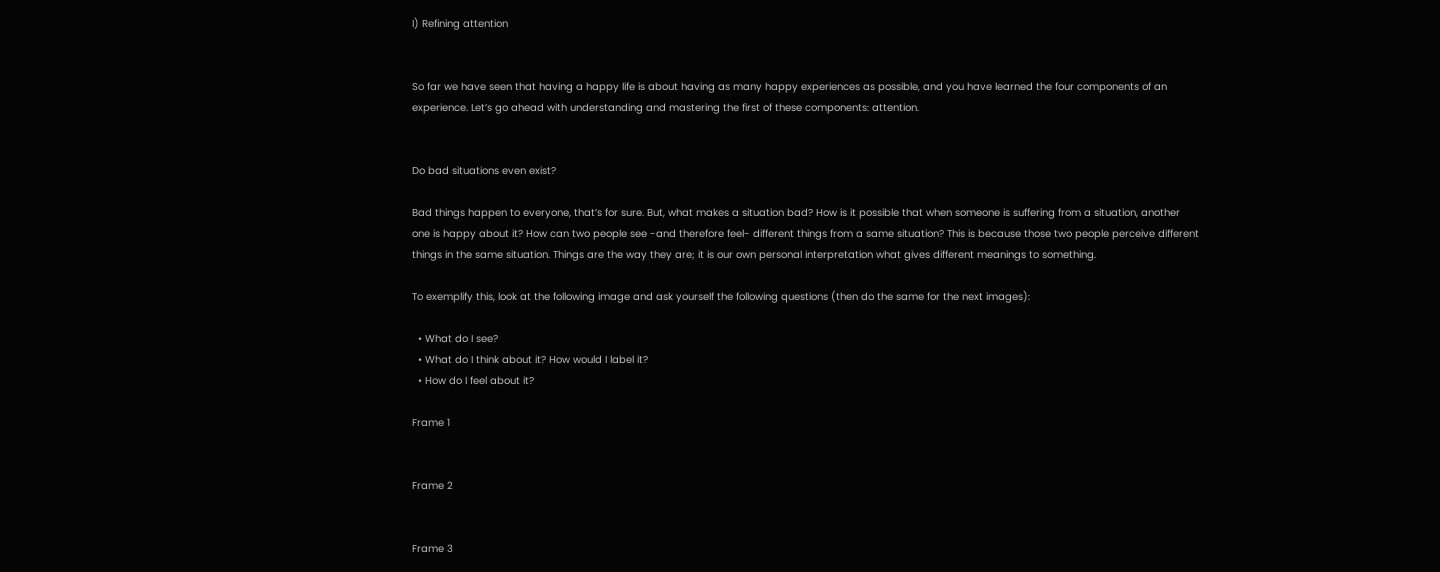I) Refining attention


So far we have seen that having a happy life is about having as many happy experiences as possible, and you have learned the four components of an experience. Let’s go ahead with understanding and mastering the first of these components: attention.


Do bad situations even exist?

Bad things happen to everyone, that’s for sure. But, what makes a situation bad? How is it possible that when someone is suffering from a situation, another one is happy about it? How can two people see -and therefore feel- different things from a same situation? This is because those two people perceive different things in the same situation. Things are the way they are; it is our own personal interpretation what gives different meanings to something.

To exemplify this, look at the following image and ask yourself the following questions (then do the same for the next images):

  • What do I see?
  • What do I think about it? How would I label it?
  • How do I feel about it?

Frame 1


Frame 2


Frame 3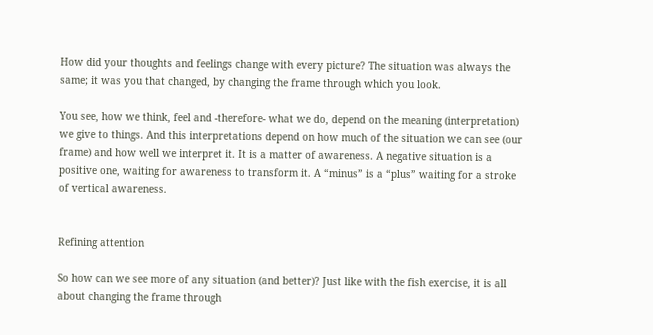How did your thoughts and feelings change with every picture? The situation was always the same; it was you that changed, by changing the frame through which you look.

You see, how we think, feel and -therefore- what we do, depend on the meaning (interpretation) we give to things. And this interpretations depend on how much of the situation we can see (our frame) and how well we interpret it. It is a matter of awareness. A negative situation is a positive one, waiting for awareness to transform it. A “minus” is a “plus” waiting for a stroke of vertical awareness.


Refining attention

So how can we see more of any situation (and better)? Just like with the fish exercise, it is all about changing the frame through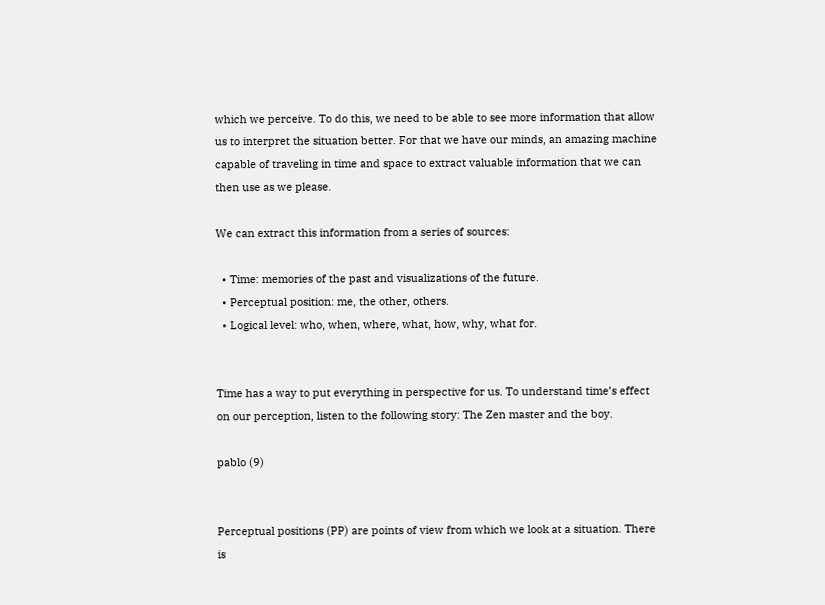which we perceive. To do this, we need to be able to see more information that allow us to interpret the situation better. For that we have our minds, an amazing machine capable of traveling in time and space to extract valuable information that we can then use as we please.

We can extract this information from a series of sources:

  • Time: memories of the past and visualizations of the future.
  • Perceptual position: me, the other, others.
  • Logical level: who, when, where, what, how, why, what for.


Time has a way to put everything in perspective for us. To understand time’s effect on our perception, listen to the following story: The Zen master and the boy.

pablo (9)


Perceptual positions (PP) are points of view from which we look at a situation. There is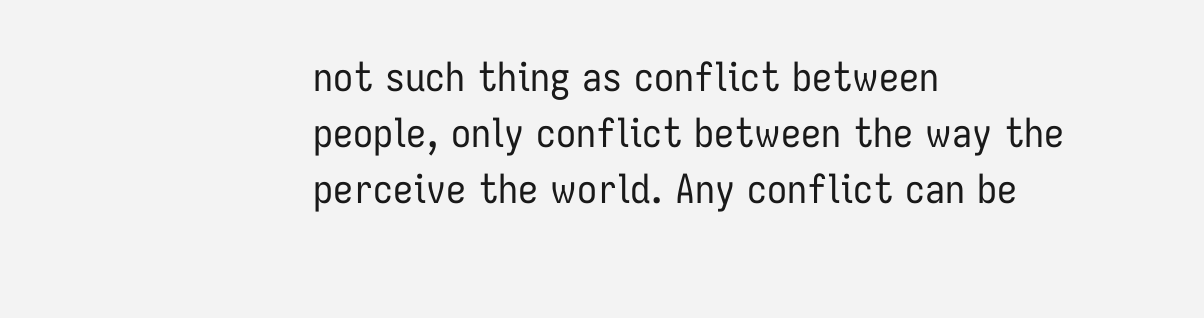not such thing as conflict between people, only conflict between the way the perceive the world. Any conflict can be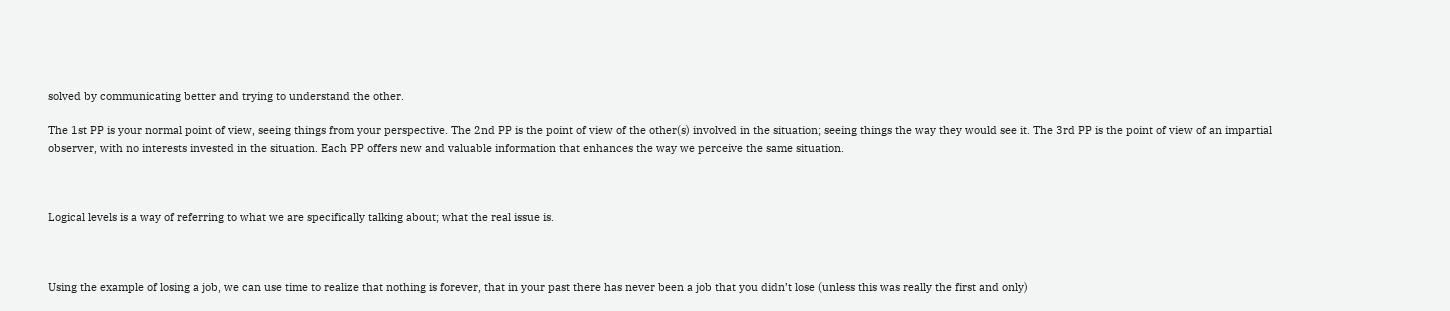solved by communicating better and trying to understand the other.

The 1st PP is your normal point of view, seeing things from your perspective. The 2nd PP is the point of view of the other(s) involved in the situation; seeing things the way they would see it. The 3rd PP is the point of view of an impartial observer, with no interests invested in the situation. Each PP offers new and valuable information that enhances the way we perceive the same situation.



Logical levels is a way of referring to what we are specifically talking about; what the real issue is.



Using the example of losing a job, we can use time to realize that nothing is forever, that in your past there has never been a job that you didn’t lose (unless this was really the first and only)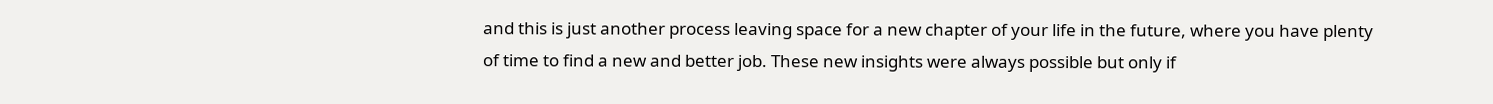and this is just another process leaving space for a new chapter of your life in the future, where you have plenty of time to find a new and better job. These new insights were always possible but only if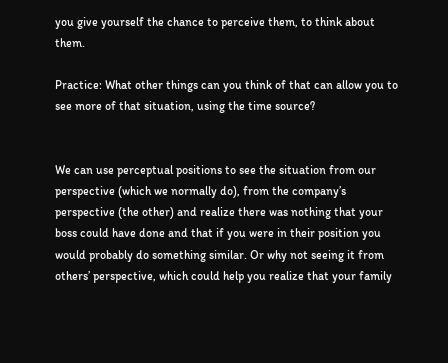you give yourself the chance to perceive them, to think about them.

Practice: What other things can you think of that can allow you to see more of that situation, using the time source?


We can use perceptual positions to see the situation from our perspective (which we normally do), from the company’s perspective (the other) and realize there was nothing that your boss could have done and that if you were in their position you would probably do something similar. Or why not seeing it from others’ perspective, which could help you realize that your family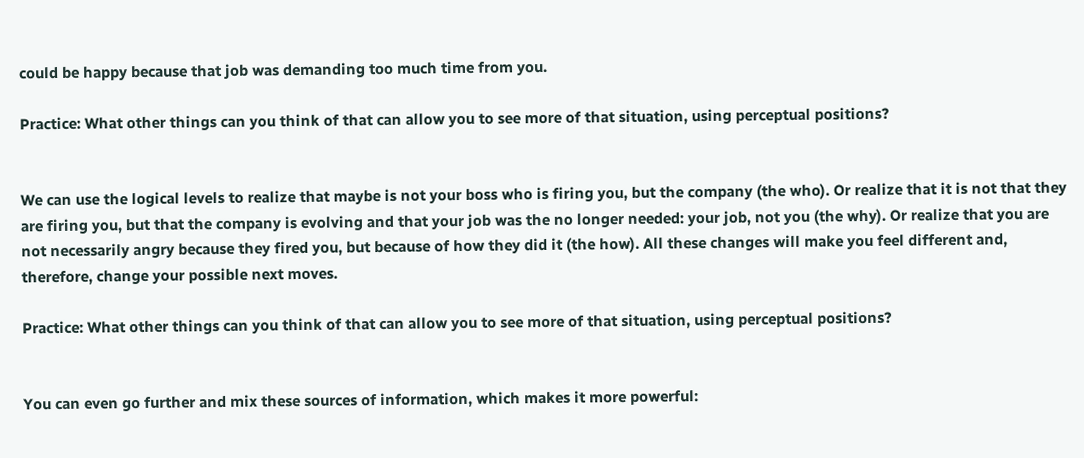could be happy because that job was demanding too much time from you.

Practice: What other things can you think of that can allow you to see more of that situation, using perceptual positions?


We can use the logical levels to realize that maybe is not your boss who is firing you, but the company (the who). Or realize that it is not that they are firing you, but that the company is evolving and that your job was the no longer needed: your job, not you (the why). Or realize that you are not necessarily angry because they fired you, but because of how they did it (the how). All these changes will make you feel different and, therefore, change your possible next moves.

Practice: What other things can you think of that can allow you to see more of that situation, using perceptual positions?


You can even go further and mix these sources of information, which makes it more powerful: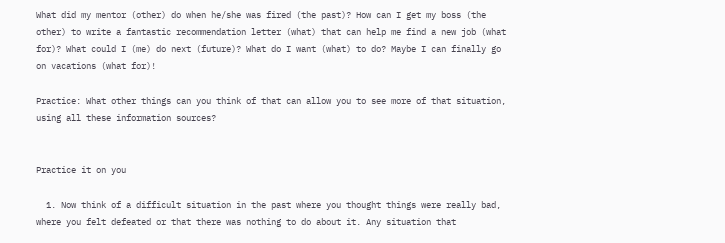What did my mentor (other) do when he/she was fired (the past)? How can I get my boss (the other) to write a fantastic recommendation letter (what) that can help me find a new job (what for)? What could I (me) do next (future)? What do I want (what) to do? Maybe I can finally go on vacations (what for)!

Practice: What other things can you think of that can allow you to see more of that situation, using all these information sources?


Practice it on you

  1. Now think of a difficult situation in the past where you thought things were really bad, where you felt defeated or that there was nothing to do about it. Any situation that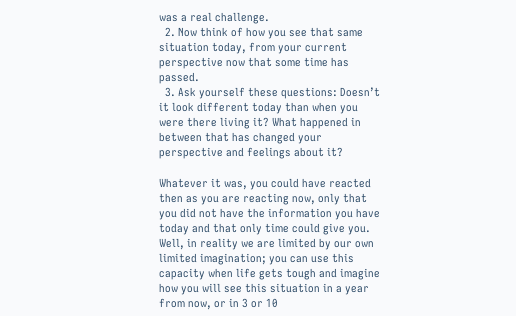was a real challenge.
  2. Now think of how you see that same situation today, from your current perspective now that some time has passed.
  3. Ask yourself these questions: Doesn’t it look different today than when you were there living it? What happened in between that has changed your perspective and feelings about it?

Whatever it was, you could have reacted then as you are reacting now, only that you did not have the information you have today and that only time could give you. Well, in reality we are limited by our own limited imagination; you can use this capacity when life gets tough and imagine how you will see this situation in a year from now, or in 3 or 10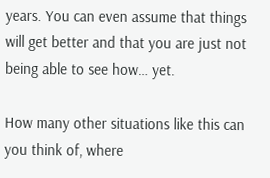years. You can even assume that things will get better and that you are just not being able to see how… yet.

How many other situations like this can you think of, where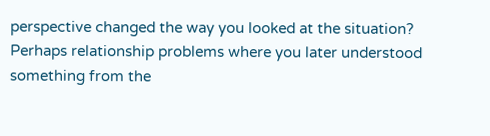perspective changed the way you looked at the situation? Perhaps relationship problems where you later understood something from the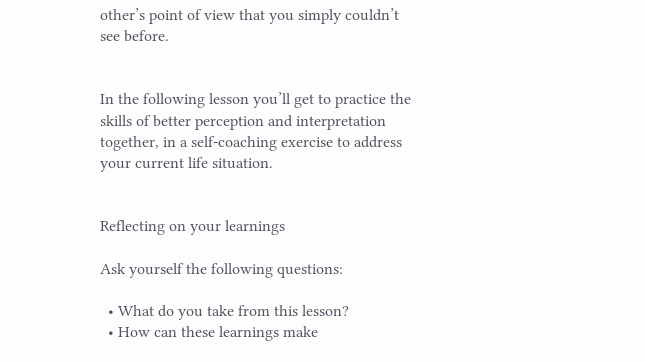other’s point of view that you simply couldn’t see before.


In the following lesson you’ll get to practice the skills of better perception and interpretation together, in a self-coaching exercise to address your current life situation.


Reflecting on your learnings

Ask yourself the following questions:

  • What do you take from this lesson?
  • How can these learnings make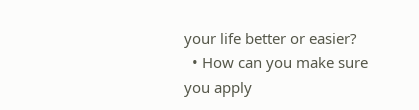your life better or easier?
  • How can you make sure you apply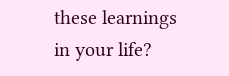these learnings in your life?